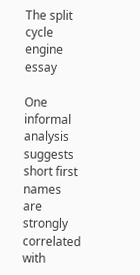The split cycle engine essay

One informal analysis suggests short first names are strongly correlated with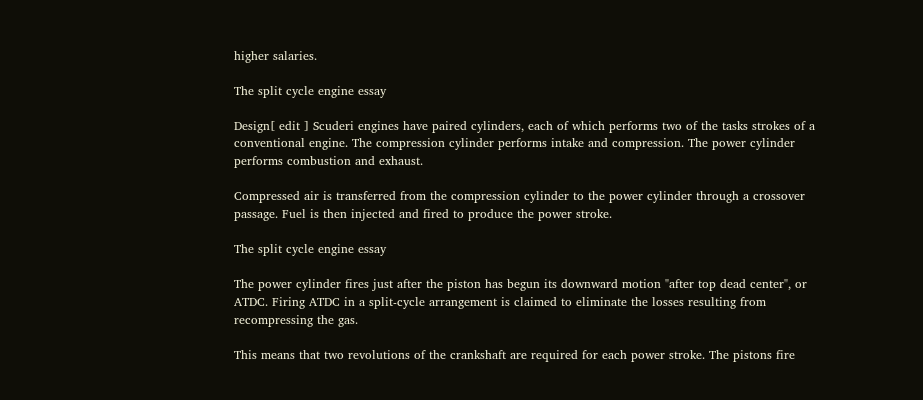higher salaries.

The split cycle engine essay

Design[ edit ] Scuderi engines have paired cylinders, each of which performs two of the tasks strokes of a conventional engine. The compression cylinder performs intake and compression. The power cylinder performs combustion and exhaust.

Compressed air is transferred from the compression cylinder to the power cylinder through a crossover passage. Fuel is then injected and fired to produce the power stroke.

The split cycle engine essay

The power cylinder fires just after the piston has begun its downward motion "after top dead center", or ATDC. Firing ATDC in a split-cycle arrangement is claimed to eliminate the losses resulting from recompressing the gas.

This means that two revolutions of the crankshaft are required for each power stroke. The pistons fire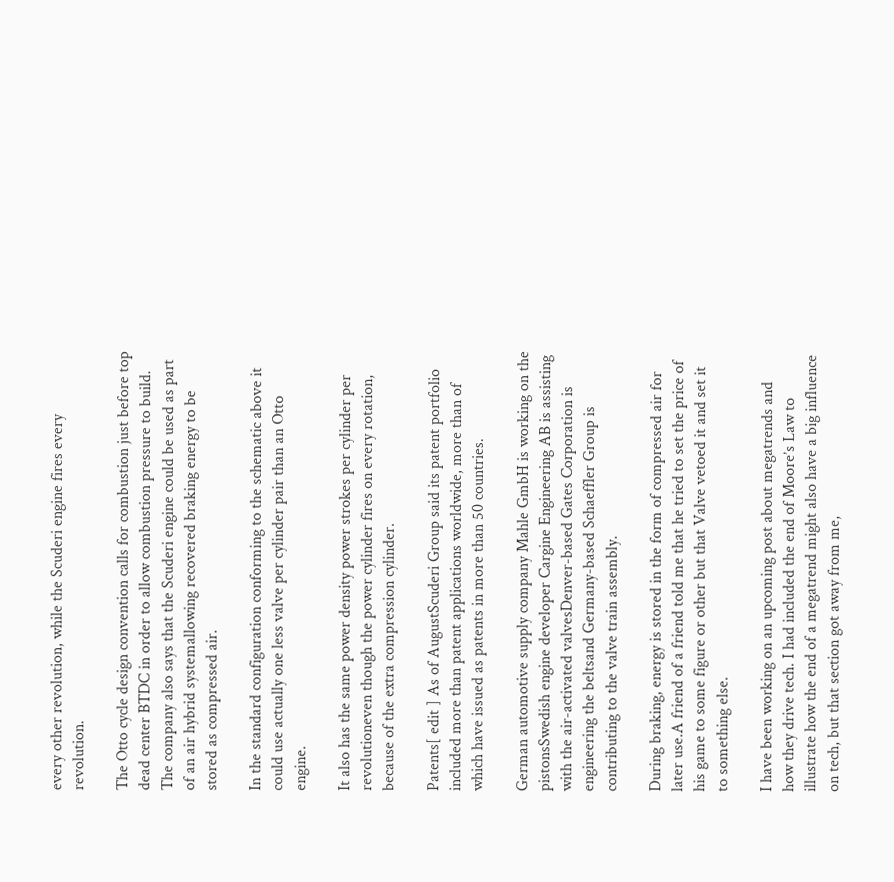every other revolution, while the Scuderi engine fires every revolution.

The Otto cycle design convention calls for combustion just before top dead center BTDC in order to allow combustion pressure to build. The company also says that the Scuderi engine could be used as part of an air hybrid systemallowing recovered braking energy to be stored as compressed air.

In the standard configuration conforming to the schematic above it could use actually one less valve per cylinder pair than an Otto engine.

It also has the same power density power strokes per cylinder per revolutioneven though the power cylinder fires on every rotation, because of the extra compression cylinder.

Patents[ edit ] As of AugustScuderi Group said its patent portfolio included more than patent applications worldwide, more than of which have issued as patents in more than 50 countries.

German automotive supply company Mahle GmbH is working on the pistonsSwedish engine developer Cargine Engineering AB is assisting with the air-activated valvesDenver-based Gates Corporation is engineering the beltsand Germany-based Schaeffler Group is contributing to the valve train assembly.

During braking, energy is stored in the form of compressed air for later use.A friend of a friend told me that he tried to set the price of his game to some figure or other but that Valve vetoed it and set it to something else.

I have been working on an upcoming post about megatrends and how they drive tech. I had included the end of Moore’s Law to illustrate how the end of a megatrend might also have a big influence on tech, but that section got away from me,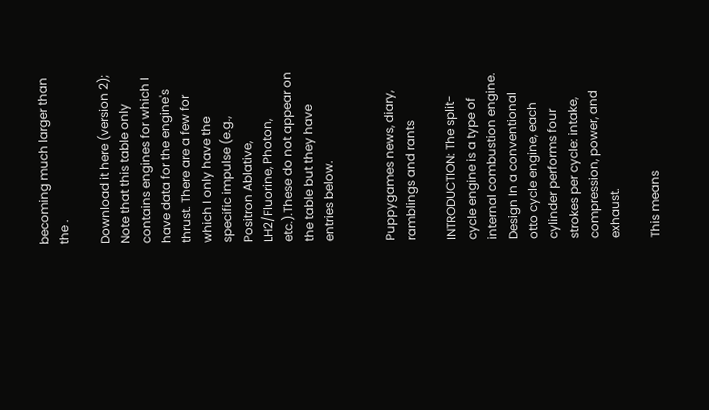becoming much larger than the .

Download it here (version 2); Note that this table only contains engines for which I have data for the engine's thrust. There are a few for which I only have the specific impulse (e.g., Positron Ablative, LH2/Fluorine, Photon, etc.).These do not appear on the table but they have entries below.


Puppygames news, diary, ramblings and rants

INTRODUCTION: The split-cycle engine is a type of internal combustion engine. Design In a conventional otto cycle engine, each cylinder performs four strokes per cycle: intake, compression, power, and exhaust.

This means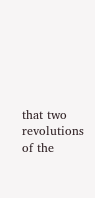that two revolutions of the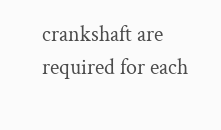crankshaft are required for each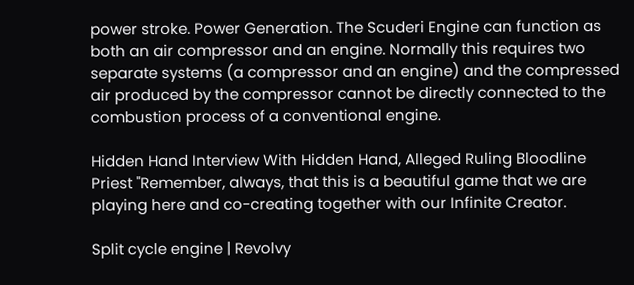power stroke. Power Generation. The Scuderi Engine can function as both an air compressor and an engine. Normally this requires two separate systems (a compressor and an engine) and the compressed air produced by the compressor cannot be directly connected to the combustion process of a conventional engine.

Hidden Hand Interview With Hidden Hand, Alleged Ruling Bloodline Priest "Remember, always, that this is a beautiful game that we are playing here and co-creating together with our Infinite Creator.

Split cycle engine | Revolvy